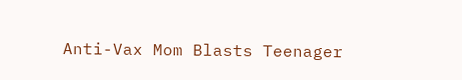Anti-Vax Mom Blasts Teenager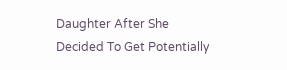Daughter After She Decided To Get Potentially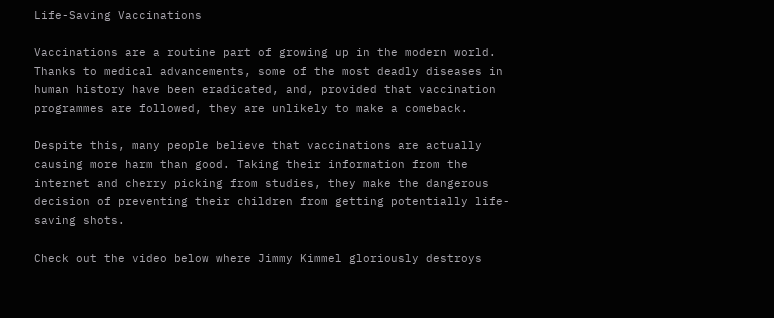Life-Saving Vaccinations

Vaccinations are a routine part of growing up in the modern world. Thanks to medical advancements, some of the most deadly diseases in human history have been eradicated, and, provided that vaccination programmes are followed, they are unlikely to make a comeback.

Despite this, many people believe that vaccinations are actually causing more harm than good. Taking their information from the internet and cherry picking from studies, they make the dangerous decision of preventing their children from getting potentially life-saving shots.

Check out the video below where Jimmy Kimmel gloriously destroys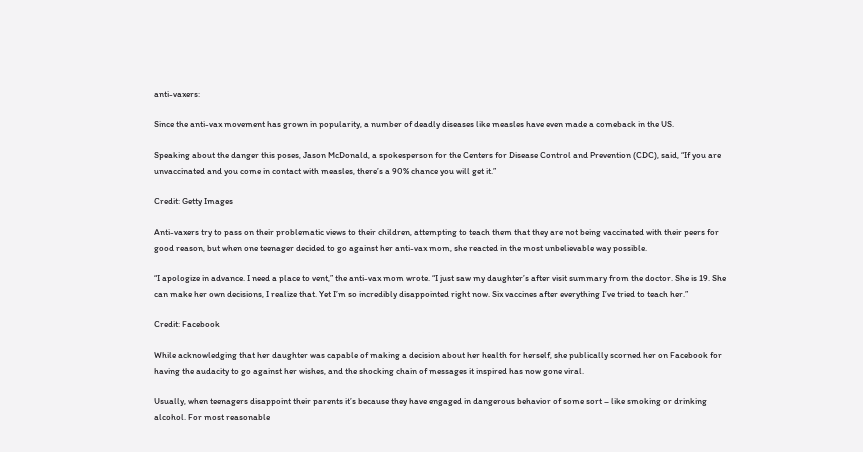anti-vaxers:

Since the anti-vax movement has grown in popularity, a number of deadly diseases like measles have even made a comeback in the US.

Speaking about the danger this poses, Jason McDonald, a spokesperson for the Centers for Disease Control and Prevention (CDC), said, “If you are unvaccinated and you come in contact with measles, there’s a 90% chance you will get it.”

Credit: Getty Images

Anti-vaxers try to pass on their problematic views to their children, attempting to teach them that they are not being vaccinated with their peers for good reason, but when one teenager decided to go against her anti-vax mom, she reacted in the most unbelievable way possible.

“I apologize in advance. I need a place to vent,” the anti-vax mom wrote. “I just saw my daughter’s after visit summary from the doctor. She is 19. She can make her own decisions, I realize that. Yet I’m so incredibly disappointed right now. Six vaccines after everything I’ve tried to teach her.”

Credit: Facebook

While acknowledging that her daughter was capable of making a decision about her health for herself, she publically scorned her on Facebook for having the audacity to go against her wishes, and the shocking chain of messages it inspired has now gone viral.

Usually, when teenagers disappoint their parents it’s because they have engaged in dangerous behavior of some sort – like smoking or drinking alcohol. For most reasonable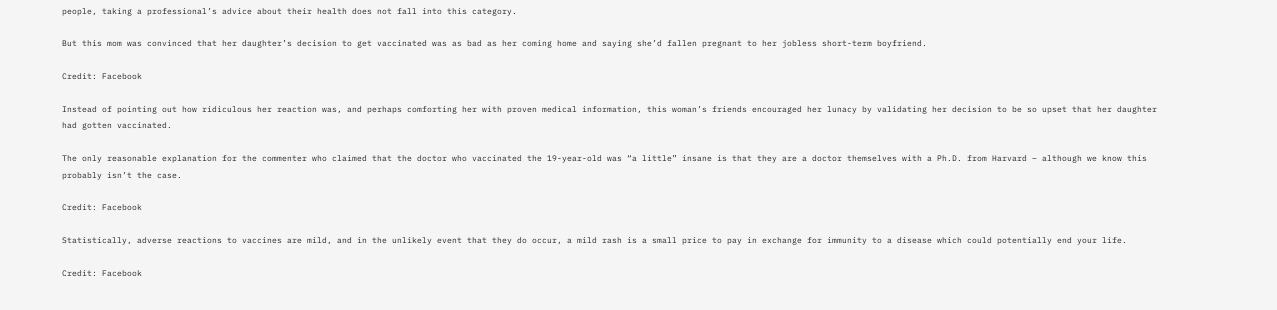people, taking a professional’s advice about their health does not fall into this category.

But this mom was convinced that her daughter’s decision to get vaccinated was as bad as her coming home and saying she’d fallen pregnant to her jobless short-term boyfriend.

Credit: Facebook

Instead of pointing out how ridiculous her reaction was, and perhaps comforting her with proven medical information, this woman’s friends encouraged her lunacy by validating her decision to be so upset that her daughter had gotten vaccinated.

The only reasonable explanation for the commenter who claimed that the doctor who vaccinated the 19-year-old was “a little” insane is that they are a doctor themselves with a Ph.D. from Harvard – although we know this probably isn’t the case.

Credit: Facebook

Statistically, adverse reactions to vaccines are mild, and in the unlikely event that they do occur, a mild rash is a small price to pay in exchange for immunity to a disease which could potentially end your life.

Credit: Facebook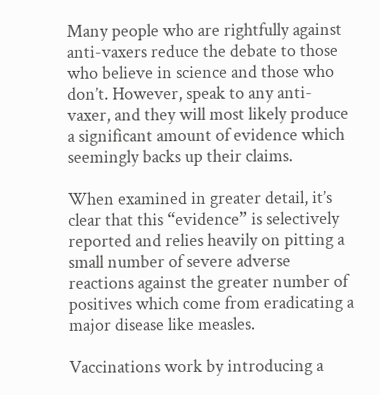Many people who are rightfully against anti-vaxers reduce the debate to those who believe in science and those who don’t. However, speak to any anti-vaxer, and they will most likely produce a significant amount of evidence which seemingly backs up their claims.

When examined in greater detail, it’s clear that this “evidence” is selectively reported and relies heavily on pitting a small number of severe adverse reactions against the greater number of positives which come from eradicating a major disease like measles.

Vaccinations work by introducing a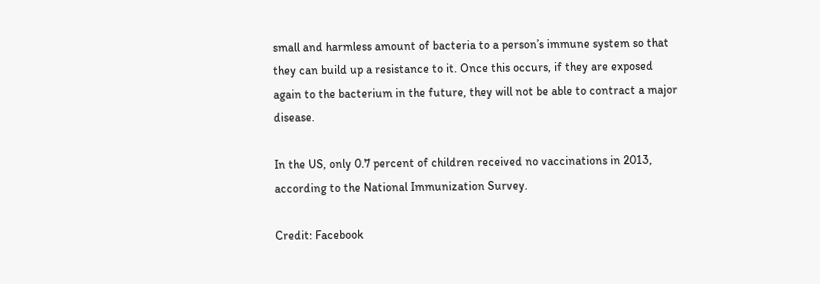small and harmless amount of bacteria to a person’s immune system so that they can build up a resistance to it. Once this occurs, if they are exposed again to the bacterium in the future, they will not be able to contract a major disease.

In the US, only 0.7 percent of children received no vaccinations in 2013, according to the National Immunization Survey.

Credit: Facebook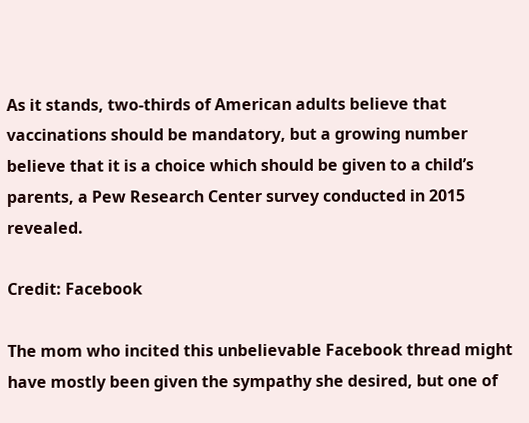As it stands, two-thirds of American adults believe that vaccinations should be mandatory, but a growing number believe that it is a choice which should be given to a child’s parents, a Pew Research Center survey conducted in 2015 revealed.

Credit: Facebook

The mom who incited this unbelievable Facebook thread might have mostly been given the sympathy she desired, but one of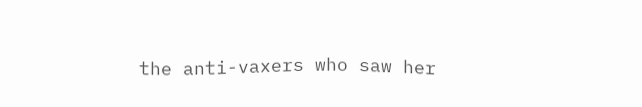the anti-vaxers who saw her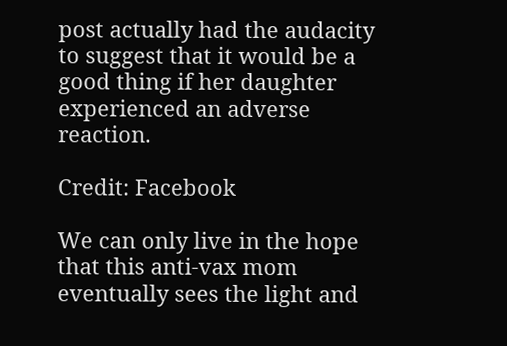post actually had the audacity to suggest that it would be a good thing if her daughter experienced an adverse reaction.

Credit: Facebook

We can only live in the hope that this anti-vax mom eventually sees the light and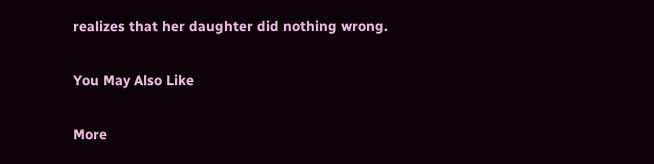realizes that her daughter did nothing wrong.

You May Also Like

More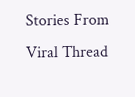Stories From Viral Thread